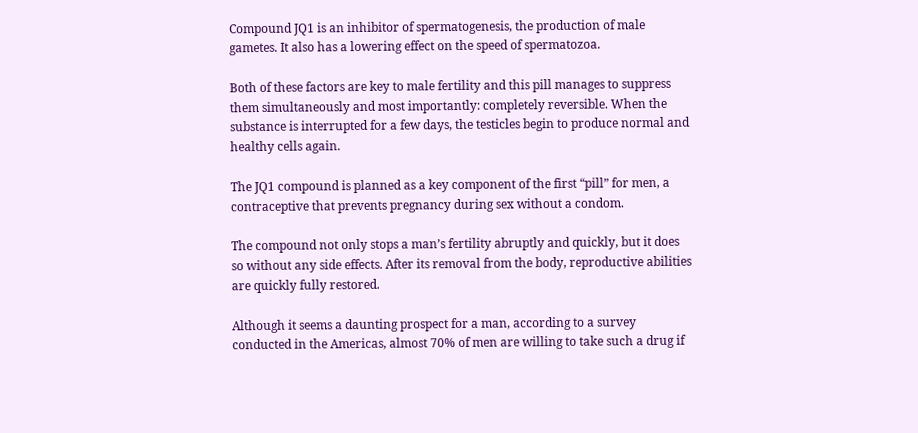Compound JQ1 is an inhibitor of spermatogenesis, the production of male gametes. It also has a lowering effect on the speed of spermatozoa.

Both of these factors are key to male fertility and this pill manages to suppress them simultaneously and most importantly: completely reversible. When the substance is interrupted for a few days, the testicles begin to produce normal and healthy cells again.

The JQ1 compound is planned as a key component of the first “pill” for men, a contraceptive that prevents pregnancy during sex without a condom.

The compound not only stops a man’s fertility abruptly and quickly, but it does so without any side effects. After its removal from the body, reproductive abilities are quickly fully restored.

Although it seems a daunting prospect for a man, according to a survey conducted in the Americas, almost 70% of men are willing to take such a drug if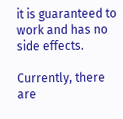it is guaranteed to work and has no side effects.

Currently, there are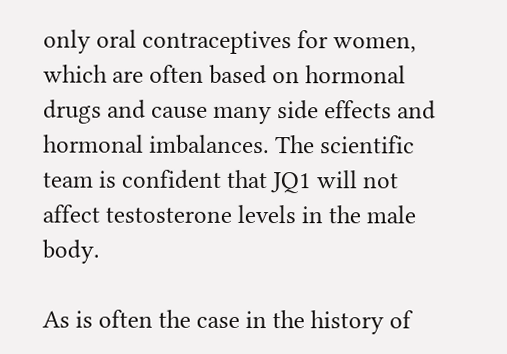only oral contraceptives for women, which are often based on hormonal drugs and cause many side effects and hormonal imbalances. The scientific team is confident that JQ1 will not affect testosterone levels in the male body.

As is often the case in the history of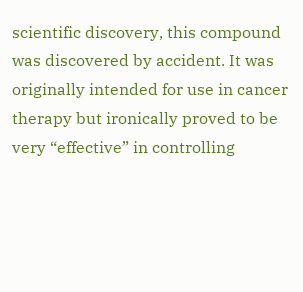scientific discovery, this compound was discovered by accident. It was originally intended for use in cancer therapy but ironically proved to be very “effective” in controlling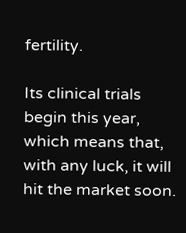fertility.

Its clinical trials begin this year, which means that, with any luck, it will hit the market soon.